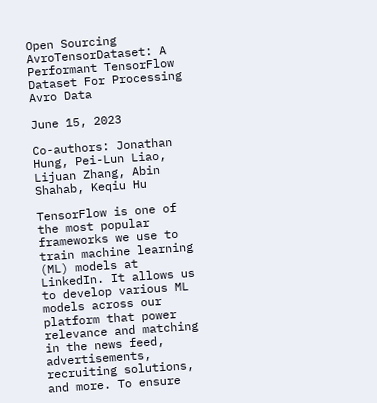Open Sourcing AvroTensorDataset: A Performant TensorFlow Dataset For Processing Avro Data

June 15, 2023

Co-authors: Jonathan Hung, Pei-Lun Liao, Lijuan Zhang, Abin Shahab, Keqiu Hu

TensorFlow is one of the most popular frameworks we use to train machine learning (ML) models at LinkedIn. It allows us to develop various ML models across our platform that power relevance and matching in the news feed, advertisements, recruiting solutions, and more. To ensure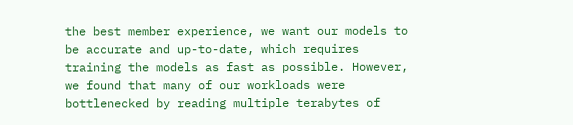the best member experience, we want our models to be accurate and up-to-date, which requires training the models as fast as possible. However, we found that many of our workloads were bottlenecked by reading multiple terabytes of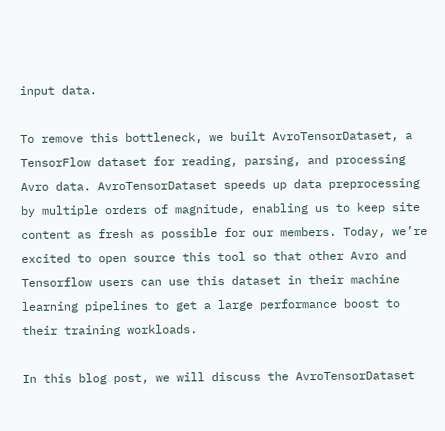input data.

To remove this bottleneck, we built AvroTensorDataset, a TensorFlow dataset for reading, parsing, and processing Avro data. AvroTensorDataset speeds up data preprocessing by multiple orders of magnitude, enabling us to keep site content as fresh as possible for our members. Today, we’re excited to open source this tool so that other Avro and Tensorflow users can use this dataset in their machine learning pipelines to get a large performance boost to their training workloads.

In this blog post, we will discuss the AvroTensorDataset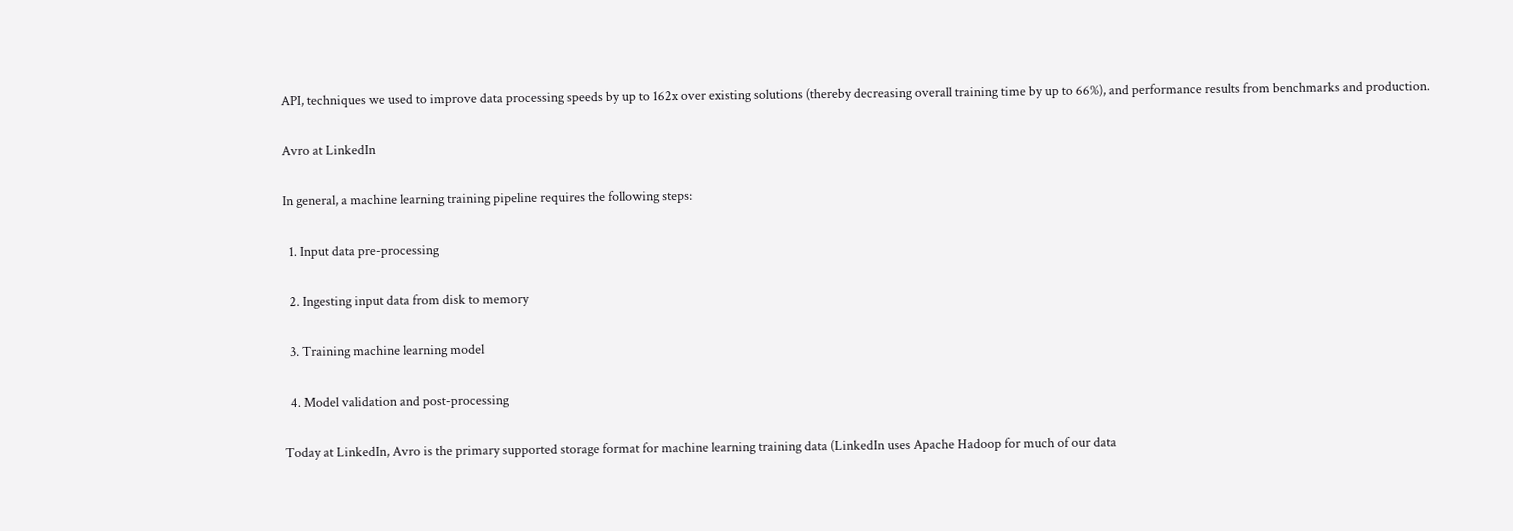API, techniques we used to improve data processing speeds by up to 162x over existing solutions (thereby decreasing overall training time by up to 66%), and performance results from benchmarks and production.

Avro at LinkedIn

In general, a machine learning training pipeline requires the following steps:

  1. Input data pre-processing

  2. Ingesting input data from disk to memory

  3. Training machine learning model

  4. Model validation and post-processing

Today at LinkedIn, Avro is the primary supported storage format for machine learning training data (LinkedIn uses Apache Hadoop for much of our data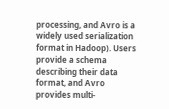processing, and Avro is a widely used serialization format in Hadoop). Users provide a schema describing their data format, and Avro provides multi-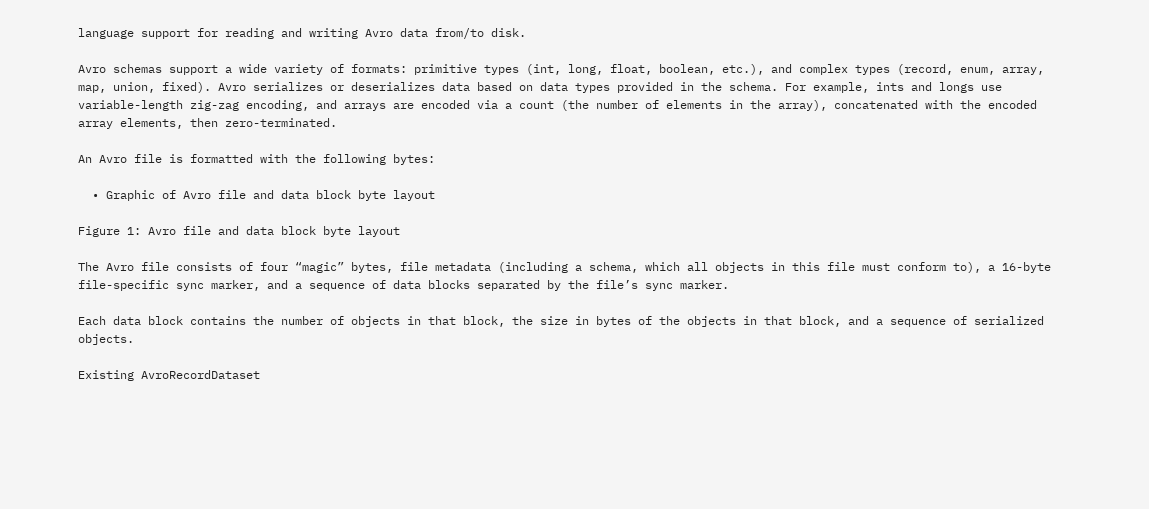language support for reading and writing Avro data from/to disk.

Avro schemas support a wide variety of formats: primitive types (int, long, float, boolean, etc.), and complex types (record, enum, array, map, union, fixed). Avro serializes or deserializes data based on data types provided in the schema. For example, ints and longs use variable-length zig-zag encoding, and arrays are encoded via a count (the number of elements in the array), concatenated with the encoded array elements, then zero-terminated.

An Avro file is formatted with the following bytes:

  • Graphic of Avro file and data block byte layout

Figure 1: Avro file and data block byte layout

The Avro file consists of four “magic” bytes, file metadata (including a schema, which all objects in this file must conform to), a 16-byte file-specific sync marker, and a sequence of data blocks separated by the file’s sync marker.

Each data block contains the number of objects in that block, the size in bytes of the objects in that block, and a sequence of serialized objects.

Existing AvroRecordDataset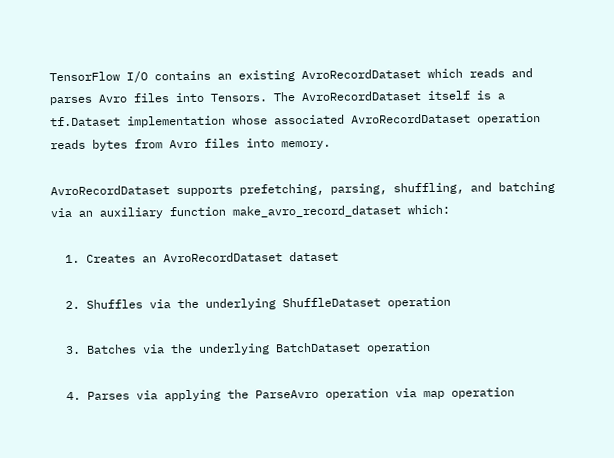TensorFlow I/O contains an existing AvroRecordDataset which reads and parses Avro files into Tensors. The AvroRecordDataset itself is a tf.Dataset implementation whose associated AvroRecordDataset operation reads bytes from Avro files into memory.

AvroRecordDataset supports prefetching, parsing, shuffling, and batching via an auxiliary function make_avro_record_dataset which:

  1. Creates an AvroRecordDataset dataset

  2. Shuffles via the underlying ShuffleDataset operation

  3. Batches via the underlying BatchDataset operation

  4. Parses via applying the ParseAvro operation via map operation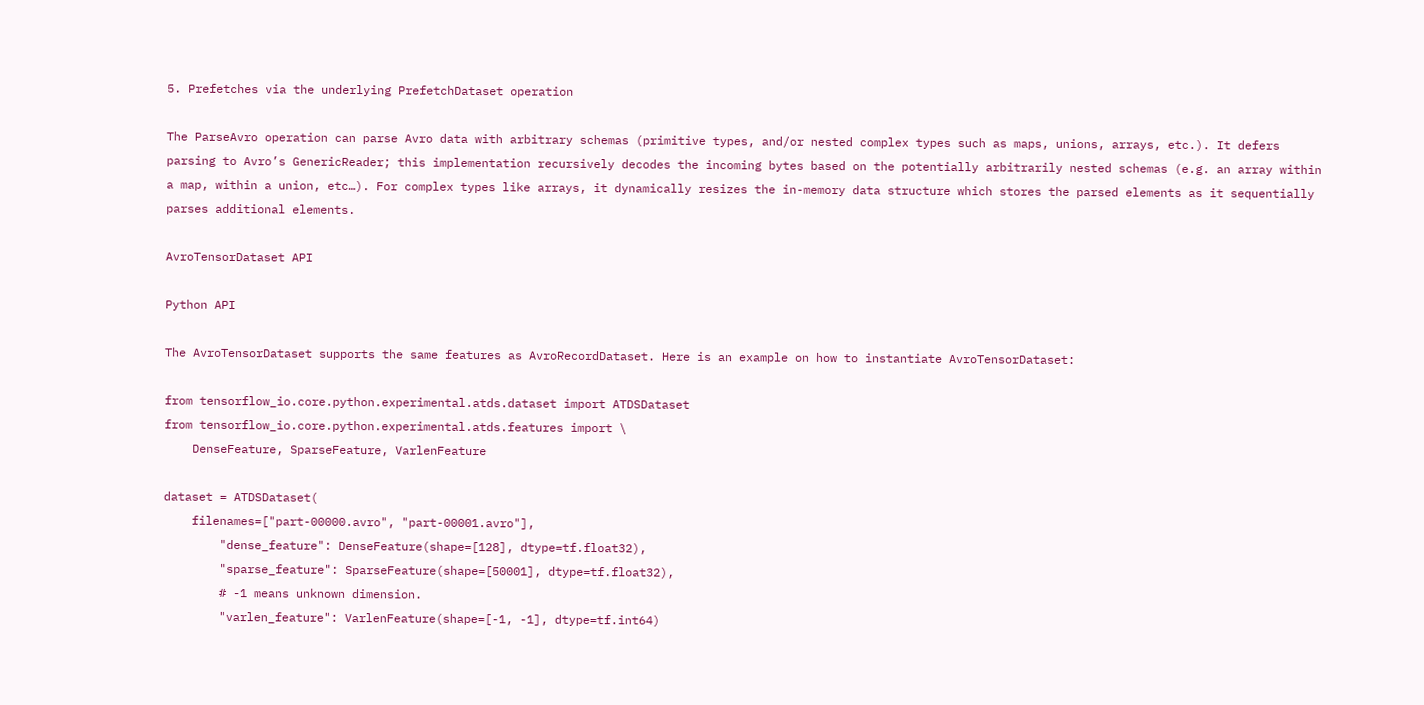5. Prefetches via the underlying PrefetchDataset operation

The ParseAvro operation can parse Avro data with arbitrary schemas (primitive types, and/or nested complex types such as maps, unions, arrays, etc.). It defers parsing to Avro’s GenericReader; this implementation recursively decodes the incoming bytes based on the potentially arbitrarily nested schemas (e.g. an array within a map, within a union, etc…). For complex types like arrays, it dynamically resizes the in-memory data structure which stores the parsed elements as it sequentially parses additional elements.

AvroTensorDataset API

Python API

The AvroTensorDataset supports the same features as AvroRecordDataset. Here is an example on how to instantiate AvroTensorDataset:

from tensorflow_io.core.python.experimental.atds.dataset import ATDSDataset
from tensorflow_io.core.python.experimental.atds.features import \
    DenseFeature, SparseFeature, VarlenFeature

dataset = ATDSDataset(
    filenames=["part-00000.avro", "part-00001.avro"],
        "dense_feature": DenseFeature(shape=[128], dtype=tf.float32),
        "sparse_feature": SparseFeature(shape=[50001], dtype=tf.float32),
        # -1 means unknown dimension.
        "varlen_feature": VarlenFeature(shape=[-1, -1], dtype=tf.int64)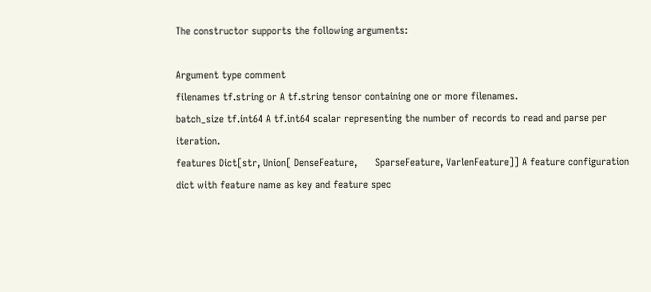The constructor supports the following arguments:

Argument type comment
filenames tf.string or A tf.string tensor containing one or more filenames.
batch_size tf.int64 A tf.int64 scalar representing the number of records to read and parse per iteration.
features Dict[str, Union[ DenseFeature,      SparseFeature, VarlenFeature]] A feature configuration dict with feature name as key and feature spec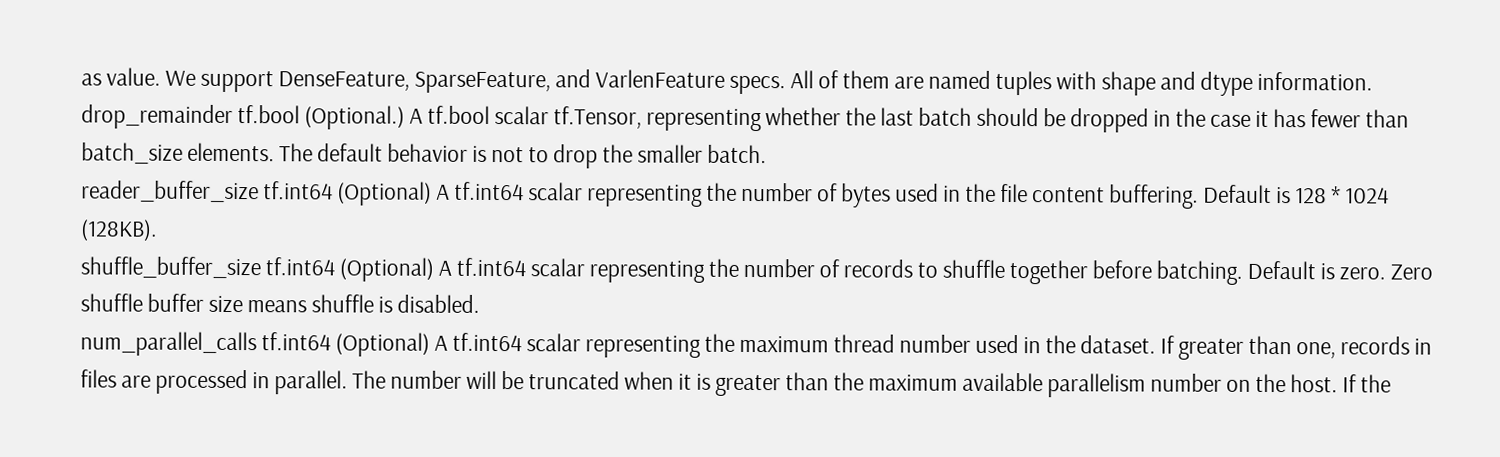as value. We support DenseFeature, SparseFeature, and VarlenFeature specs. All of them are named tuples with shape and dtype information.
drop_remainder tf.bool (Optional.) A tf.bool scalar tf.Tensor, representing whether the last batch should be dropped in the case it has fewer than batch_size elements. The default behavior is not to drop the smaller batch.
reader_buffer_size tf.int64 (Optional) A tf.int64 scalar representing the number of bytes used in the file content buffering. Default is 128 * 1024 (128KB).
shuffle_buffer_size tf.int64 (Optional) A tf.int64 scalar representing the number of records to shuffle together before batching. Default is zero. Zero shuffle buffer size means shuffle is disabled.
num_parallel_calls tf.int64 (Optional) A tf.int64 scalar representing the maximum thread number used in the dataset. If greater than one, records in files are processed in parallel. The number will be truncated when it is greater than the maximum available parallelism number on the host. If the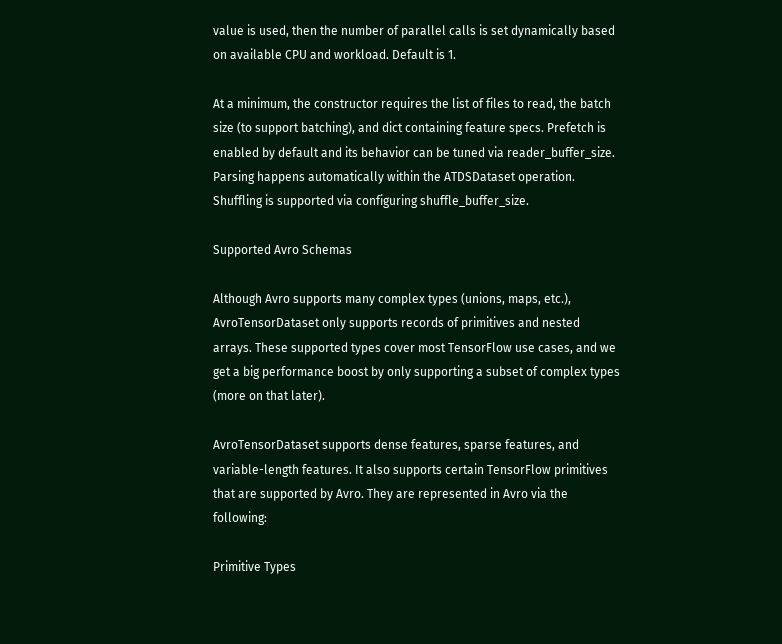value is used, then the number of parallel calls is set dynamically based on available CPU and workload. Default is 1.

At a minimum, the constructor requires the list of files to read, the batch size (to support batching), and dict containing feature specs. Prefetch is enabled by default and its behavior can be tuned via reader_buffer_size. Parsing happens automatically within the ATDSDataset operation. Shuffling is supported via configuring shuffle_buffer_size.

Supported Avro Schemas

Although Avro supports many complex types (unions, maps, etc.), AvroTensorDataset only supports records of primitives and nested arrays. These supported types cover most TensorFlow use cases, and we get a big performance boost by only supporting a subset of complex types (more on that later).

AvroTensorDataset supports dense features, sparse features, and variable-length features. It also supports certain TensorFlow primitives that are supported by Avro. They are represented in Avro via the following:

Primitive Types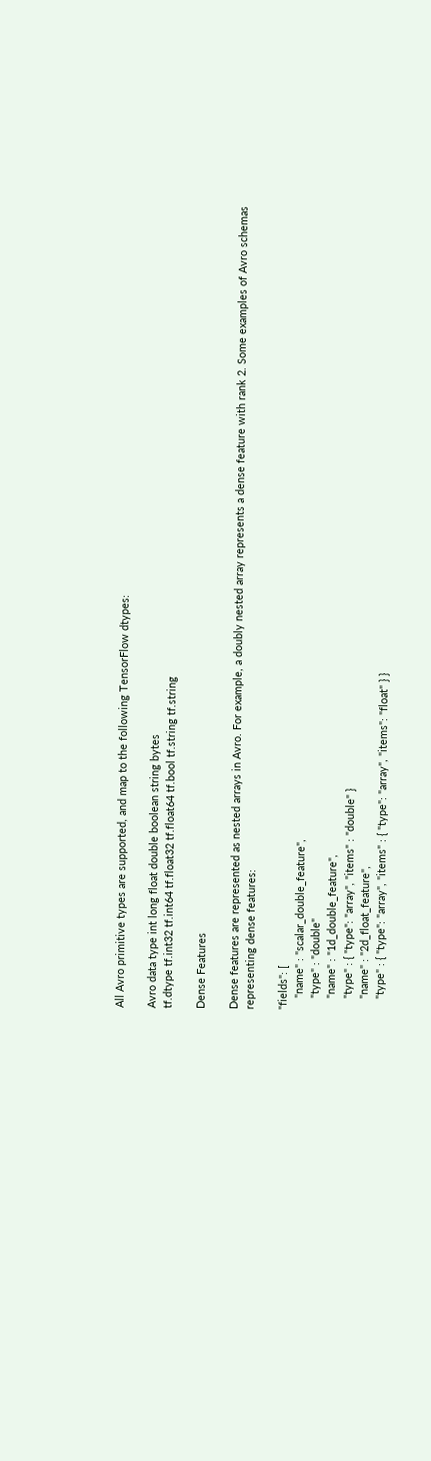All Avro primitive types are supported, and map to the following TensorFlow dtypes:

Avro data type int long float double boolean string bytes
tf.dtype tf.int32 tf.int64 tf.float32 tf.float64 tf.bool tf.string tf.string

Dense Features

Dense features are represented as nested arrays in Avro. For example, a doubly nested array represents a dense feature with rank 2. Some examples of Avro schemas representing dense features:

"fields": [
    "name" : "scalar_double_feature",
    "type" : "double"
    "name" : "1d_double_feature",
    "type" : { "type": "array", "items" : "double" }
    "name" : "2d_float_feature",
    "type" : { "type": "array", "items" : { "type": "array", "items": "float" } }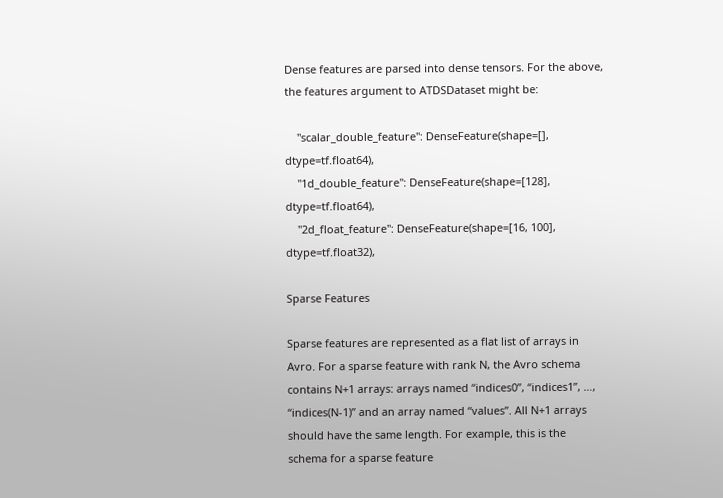Dense features are parsed into dense tensors. For the above, the features argument to ATDSDataset might be:

    "scalar_double_feature": DenseFeature(shape=[], dtype=tf.float64),
    "1d_double_feature": DenseFeature(shape=[128], dtype=tf.float64),
    "2d_float_feature": DenseFeature(shape=[16, 100], dtype=tf.float32),

Sparse Features

Sparse features are represented as a flat list of arrays in Avro. For a sparse feature with rank N, the Avro schema contains N+1 arrays: arrays named “indices0”, “indices1”, …, “indices(N-1)” and an array named “values”. All N+1 arrays should have the same length. For example, this is the schema for a sparse feature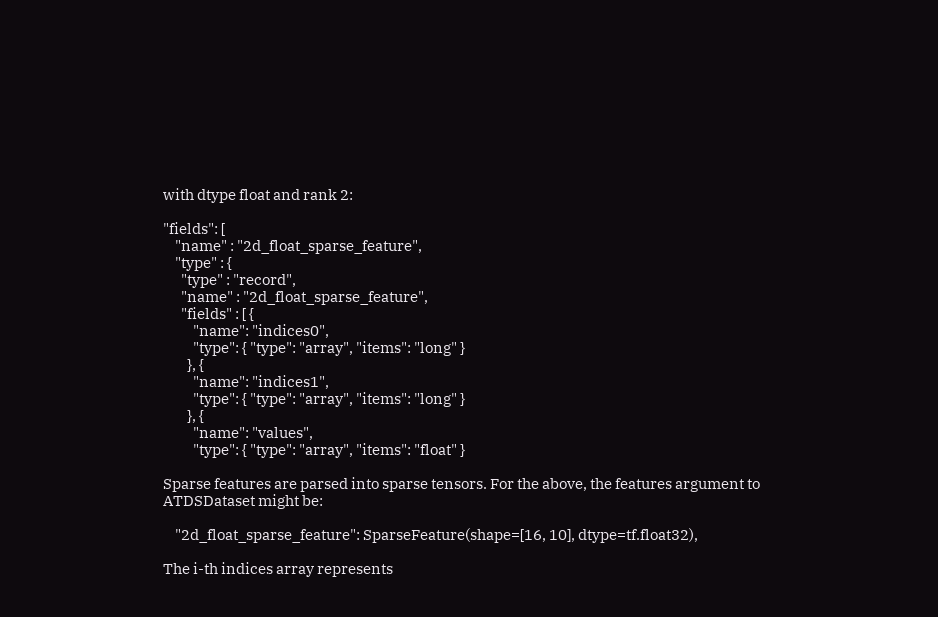with dtype float and rank 2:

"fields": [
    "name" : "2d_float_sparse_feature",
    "type" : {
      "type" : "record",
      "name" : "2d_float_sparse_feature",
      "fields" : [ {
          "name": "indices0",
          "type": { "type": "array", "items": "long" }
        }, {
          "name": "indices1",
          "type": { "type": "array", "items": "long" }
        }, {
          "name": "values",
          "type": { "type": "array", "items": "float" }

Sparse features are parsed into sparse tensors. For the above, the features argument to ATDSDataset might be:

    "2d_float_sparse_feature": SparseFeature(shape=[16, 10], dtype=tf.float32),

The i-th indices array represents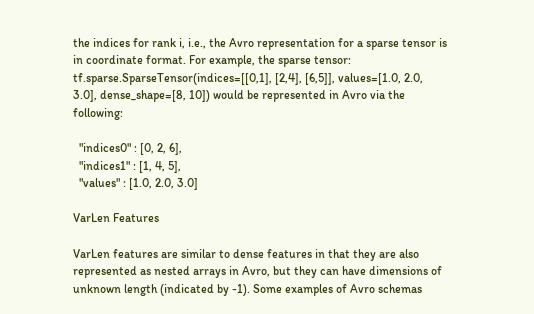the indices for rank i, i.e., the Avro representation for a sparse tensor is in coordinate format. For example, the sparse tensor: tf.sparse.SparseTensor(indices=[[0,1], [2,4], [6,5]], values=[1.0, 2.0, 3.0], dense_shape=[8, 10]) would be represented in Avro via the following:

  "indices0" : [0, 2, 6],
  "indices1" : [1, 4, 5],
  "values" : [1.0, 2.0, 3.0]

VarLen Features

VarLen features are similar to dense features in that they are also represented as nested arrays in Avro, but they can have dimensions of unknown length (indicated by -1). Some examples of Avro schemas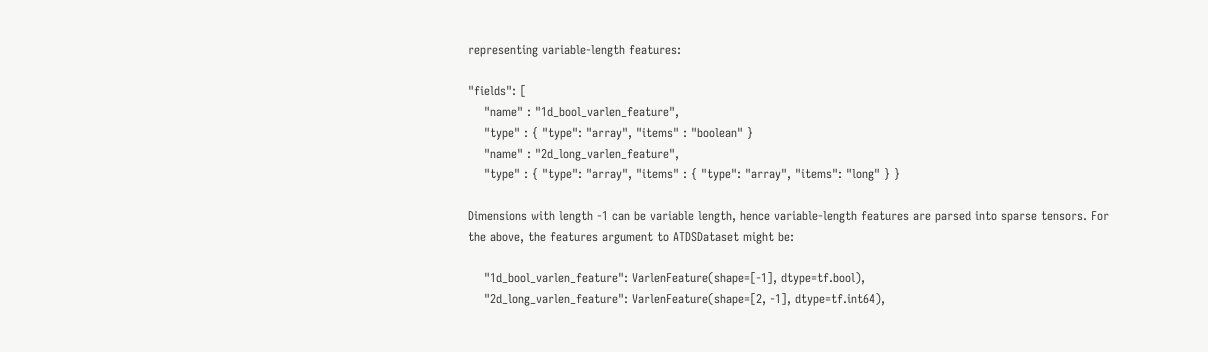representing variable-length features:

"fields": [
    "name" : "1d_bool_varlen_feature",
    "type" : { "type": "array", "items" : "boolean" }
    "name" : "2d_long_varlen_feature",
    "type" : { "type": "array", "items" : { "type": "array", "items": "long" } }

Dimensions with length -1 can be variable length, hence variable-length features are parsed into sparse tensors. For the above, the features argument to ATDSDataset might be:

    "1d_bool_varlen_feature": VarlenFeature(shape=[-1], dtype=tf.bool),
    "2d_long_varlen_feature": VarlenFeature(shape=[2, -1], dtype=tf.int64),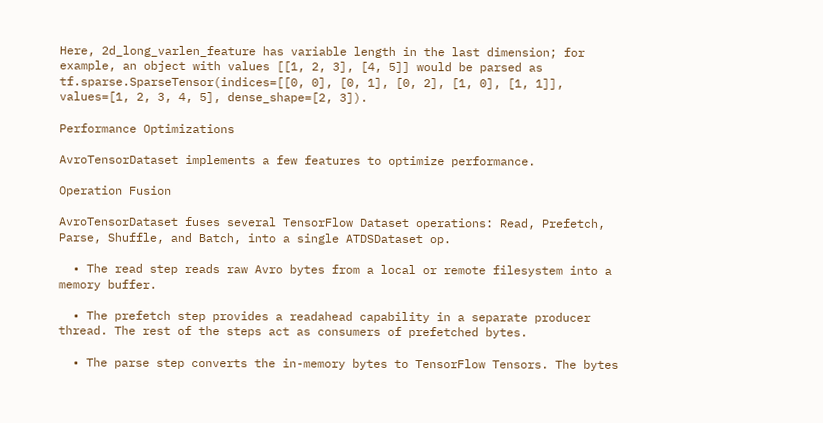Here, 2d_long_varlen_feature has variable length in the last dimension; for example, an object with values [[1, 2, 3], [4, 5]] would be parsed as tf.sparse.SparseTensor(indices=[[0, 0], [0, 1], [0, 2], [1, 0], [1, 1]], values=[1, 2, 3, 4, 5], dense_shape=[2, 3]).

Performance Optimizations

AvroTensorDataset implements a few features to optimize performance.

Operation Fusion

AvroTensorDataset fuses several TensorFlow Dataset operations: Read, Prefetch, Parse, Shuffle, and Batch, into a single ATDSDataset op.

  • The read step reads raw Avro bytes from a local or remote filesystem into a memory buffer.

  • The prefetch step provides a readahead capability in a separate producer thread. The rest of the steps act as consumers of prefetched bytes.

  • The parse step converts the in-memory bytes to TensorFlow Tensors. The bytes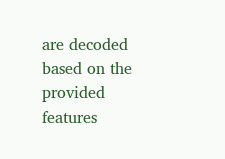are decoded based on the provided features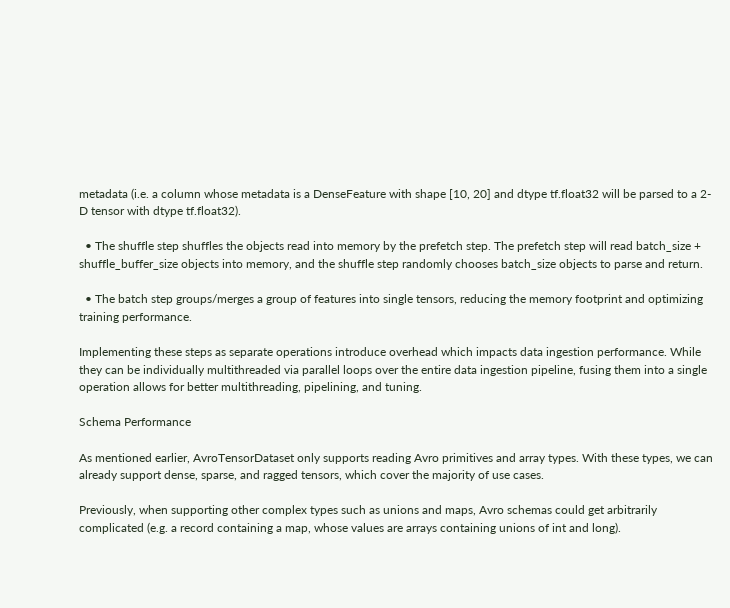metadata (i.e. a column whose metadata is a DenseFeature with shape [10, 20] and dtype tf.float32 will be parsed to a 2-D tensor with dtype tf.float32).

  • The shuffle step shuffles the objects read into memory by the prefetch step. The prefetch step will read batch_size + shuffle_buffer_size objects into memory, and the shuffle step randomly chooses batch_size objects to parse and return.

  • The batch step groups/merges a group of features into single tensors, reducing the memory footprint and optimizing training performance.

Implementing these steps as separate operations introduce overhead which impacts data ingestion performance. While they can be individually multithreaded via parallel loops over the entire data ingestion pipeline, fusing them into a single operation allows for better multithreading, pipelining, and tuning.

Schema Performance

As mentioned earlier, AvroTensorDataset only supports reading Avro primitives and array types. With these types, we can already support dense, sparse, and ragged tensors, which cover the majority of use cases.

Previously, when supporting other complex types such as unions and maps, Avro schemas could get arbitrarily complicated (e.g. a record containing a map, whose values are arrays containing unions of int and long).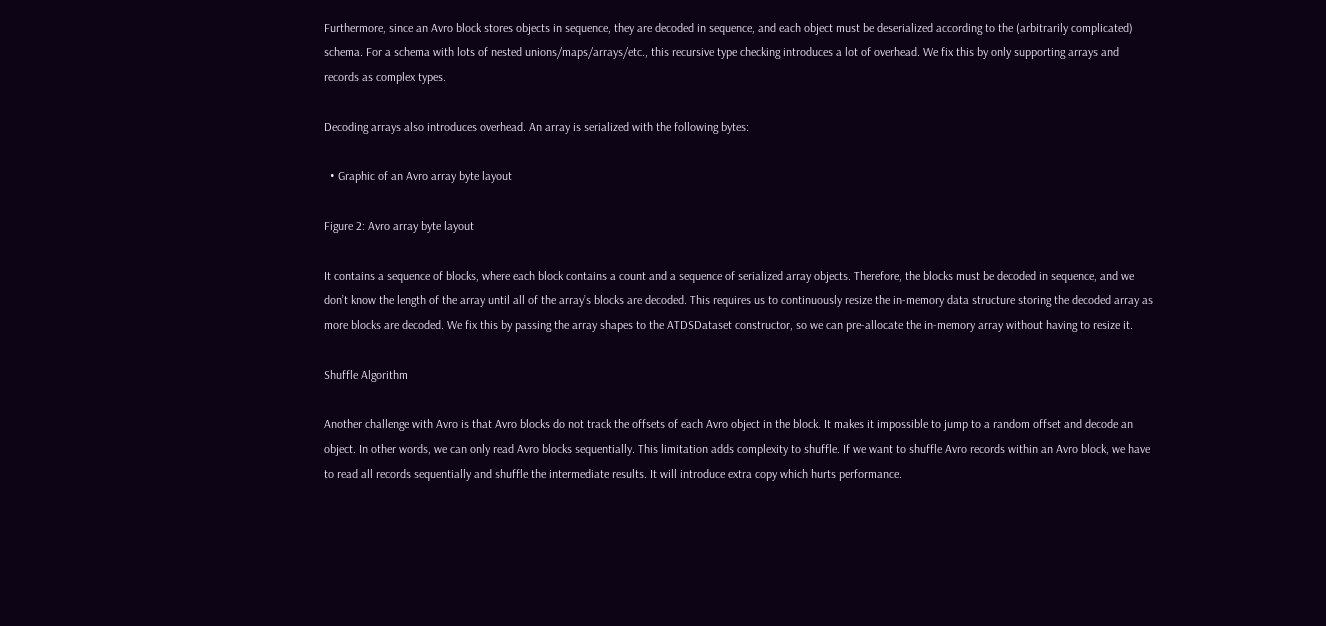Furthermore, since an Avro block stores objects in sequence, they are decoded in sequence, and each object must be deserialized according to the (arbitrarily complicated) schema. For a schema with lots of nested unions/maps/arrays/etc., this recursive type checking introduces a lot of overhead. We fix this by only supporting arrays and records as complex types.

Decoding arrays also introduces overhead. An array is serialized with the following bytes:

  • Graphic of an Avro array byte layout

Figure 2: Avro array byte layout

It contains a sequence of blocks, where each block contains a count and a sequence of serialized array objects. Therefore, the blocks must be decoded in sequence, and we don’t know the length of the array until all of the array’s blocks are decoded. This requires us to continuously resize the in-memory data structure storing the decoded array as more blocks are decoded. We fix this by passing the array shapes to the ATDSDataset constructor, so we can pre-allocate the in-memory array without having to resize it.

Shuffle Algorithm

Another challenge with Avro is that Avro blocks do not track the offsets of each Avro object in the block. It makes it impossible to jump to a random offset and decode an object. In other words, we can only read Avro blocks sequentially. This limitation adds complexity to shuffle. If we want to shuffle Avro records within an Avro block, we have to read all records sequentially and shuffle the intermediate results. It will introduce extra copy which hurts performance.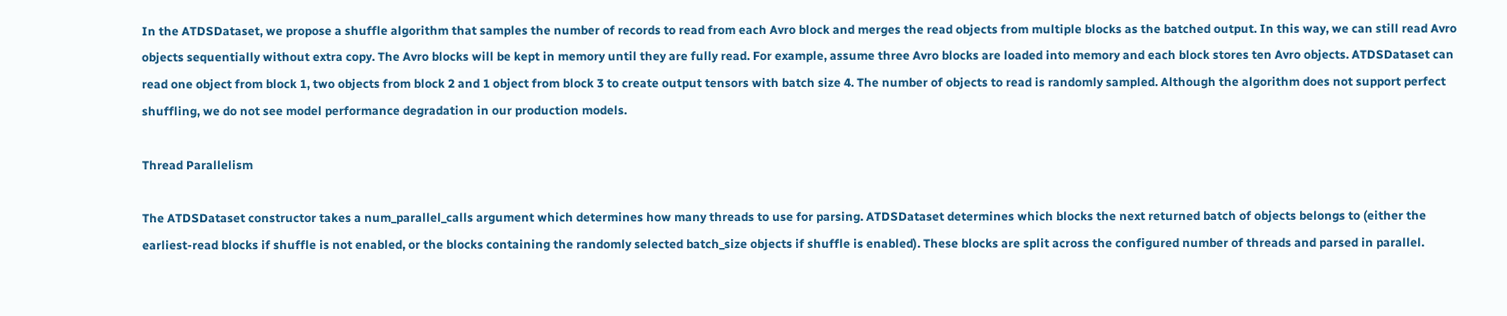In the ATDSDataset, we propose a shuffle algorithm that samples the number of records to read from each Avro block and merges the read objects from multiple blocks as the batched output. In this way, we can still read Avro objects sequentially without extra copy. The Avro blocks will be kept in memory until they are fully read. For example, assume three Avro blocks are loaded into memory and each block stores ten Avro objects. ATDSDataset can read one object from block 1, two objects from block 2 and 1 object from block 3 to create output tensors with batch size 4. The number of objects to read is randomly sampled. Although the algorithm does not support perfect shuffling, we do not see model performance degradation in our production models.

Thread Parallelism

The ATDSDataset constructor takes a num_parallel_calls argument which determines how many threads to use for parsing. ATDSDataset determines which blocks the next returned batch of objects belongs to (either the earliest-read blocks if shuffle is not enabled, or the blocks containing the randomly selected batch_size objects if shuffle is enabled). These blocks are split across the configured number of threads and parsed in parallel.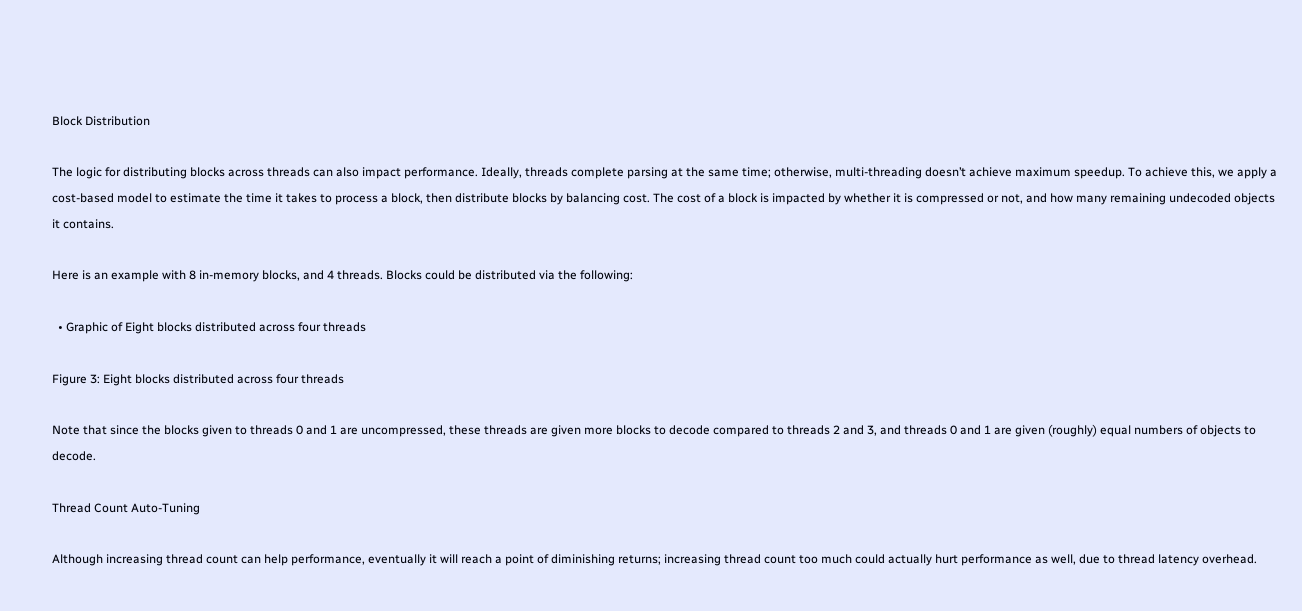Block Distribution

The logic for distributing blocks across threads can also impact performance. Ideally, threads complete parsing at the same time; otherwise, multi-threading doesn’t achieve maximum speedup. To achieve this, we apply a cost-based model to estimate the time it takes to process a block, then distribute blocks by balancing cost. The cost of a block is impacted by whether it is compressed or not, and how many remaining undecoded objects it contains.

Here is an example with 8 in-memory blocks, and 4 threads. Blocks could be distributed via the following:

  • Graphic of Eight blocks distributed across four threads

Figure 3: Eight blocks distributed across four threads

Note that since the blocks given to threads 0 and 1 are uncompressed, these threads are given more blocks to decode compared to threads 2 and 3, and threads 0 and 1 are given (roughly) equal numbers of objects to decode.

Thread Count Auto-Tuning

Although increasing thread count can help performance, eventually it will reach a point of diminishing returns; increasing thread count too much could actually hurt performance as well, due to thread latency overhead.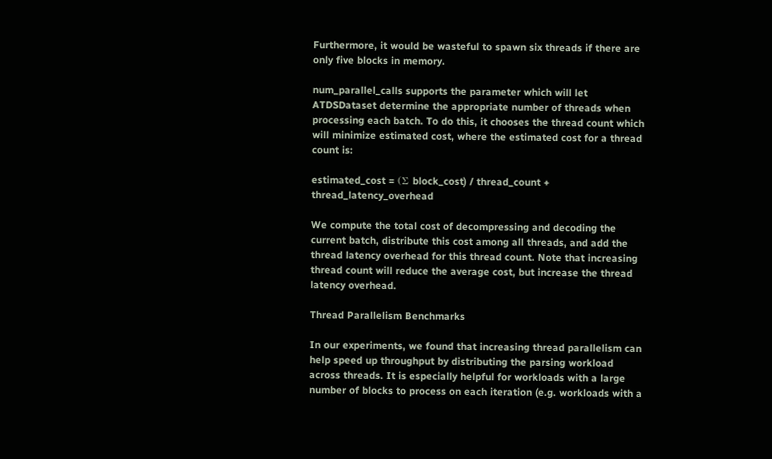Furthermore, it would be wasteful to spawn six threads if there are only five blocks in memory.

num_parallel_calls supports the parameter which will let ATDSDataset determine the appropriate number of threads when processing each batch. To do this, it chooses the thread count which will minimize estimated cost, where the estimated cost for a thread count is:

estimated_cost = (Σ block_cost) / thread_count + thread_latency_overhead

We compute the total cost of decompressing and decoding the current batch, distribute this cost among all threads, and add the thread latency overhead for this thread count. Note that increasing thread count will reduce the average cost, but increase the thread latency overhead.

Thread Parallelism Benchmarks

In our experiments, we found that increasing thread parallelism can help speed up throughput by distributing the parsing workload across threads. It is especially helpful for workloads with a large number of blocks to process on each iteration (e.g. workloads with a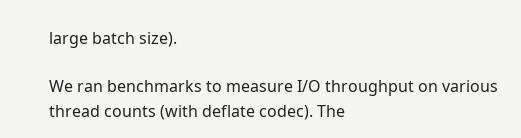large batch size).

We ran benchmarks to measure I/O throughput on various thread counts (with deflate codec). The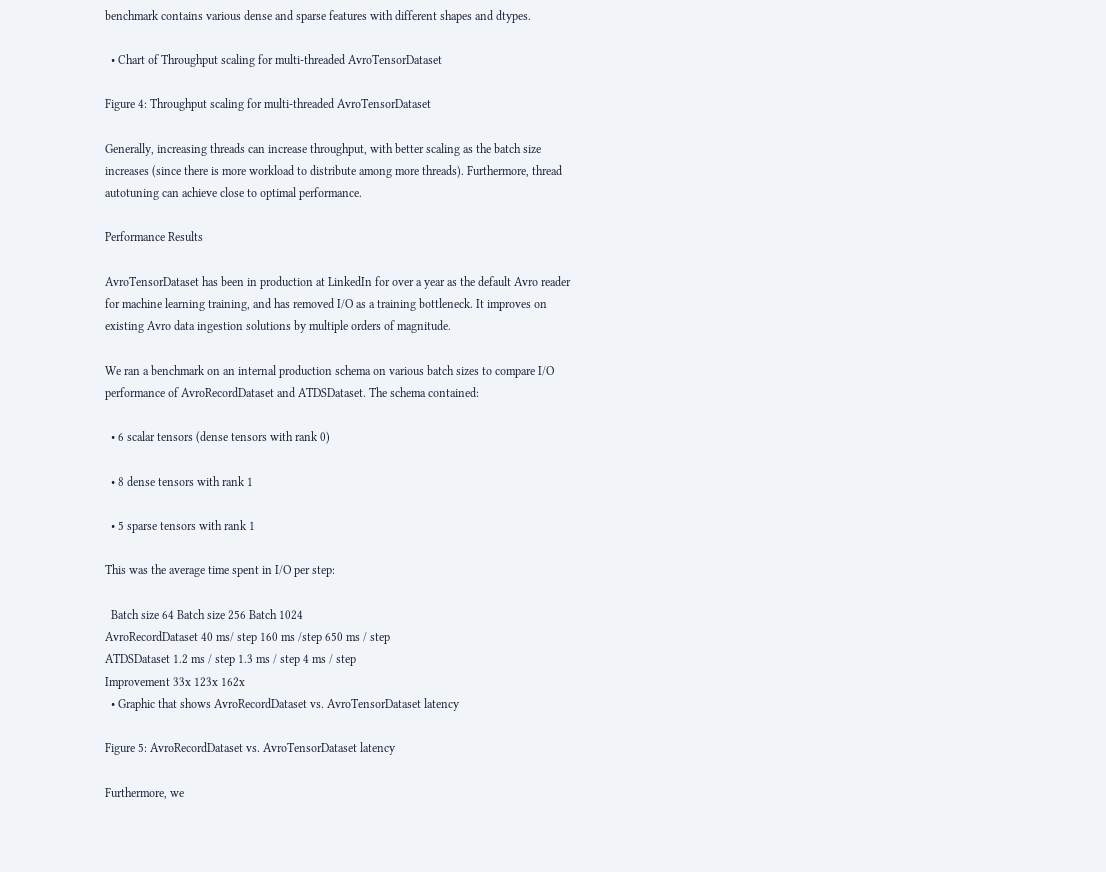benchmark contains various dense and sparse features with different shapes and dtypes.

  • Chart of Throughput scaling for multi-threaded AvroTensorDataset

Figure 4: Throughput scaling for multi-threaded AvroTensorDataset

Generally, increasing threads can increase throughput, with better scaling as the batch size increases (since there is more workload to distribute among more threads). Furthermore, thread autotuning can achieve close to optimal performance.

Performance Results

AvroTensorDataset has been in production at LinkedIn for over a year as the default Avro reader for machine learning training, and has removed I/O as a training bottleneck. It improves on existing Avro data ingestion solutions by multiple orders of magnitude.

We ran a benchmark on an internal production schema on various batch sizes to compare I/O performance of AvroRecordDataset and ATDSDataset. The schema contained:

  • 6 scalar tensors (dense tensors with rank 0)

  • 8 dense tensors with rank 1

  • 5 sparse tensors with rank 1

This was the average time spent in I/O per step:

  Batch size 64 Batch size 256 Batch 1024
AvroRecordDataset 40 ms/ step 160 ms /step 650 ms / step
ATDSDataset 1.2 ms / step 1.3 ms / step 4 ms / step
Improvement 33x 123x 162x
  • Graphic that shows AvroRecordDataset vs. AvroTensorDataset latency

Figure 5: AvroRecordDataset vs. AvroTensorDataset latency

Furthermore, we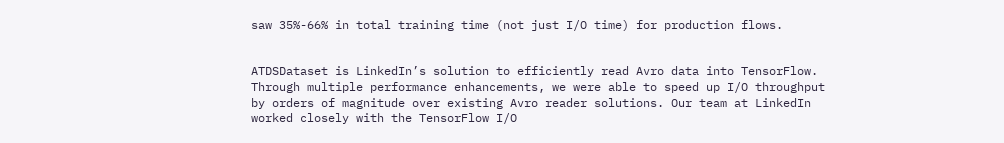saw 35%-66% in total training time (not just I/O time) for production flows.


ATDSDataset is LinkedIn’s solution to efficiently read Avro data into TensorFlow. Through multiple performance enhancements, we were able to speed up I/O throughput by orders of magnitude over existing Avro reader solutions. Our team at LinkedIn worked closely with the TensorFlow I/O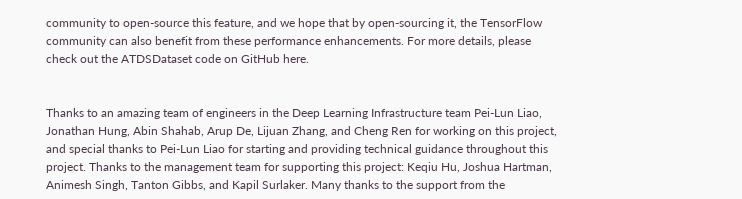community to open-source this feature, and we hope that by open-sourcing it, the TensorFlow community can also benefit from these performance enhancements. For more details, please check out the ATDSDataset code on GitHub here.


Thanks to an amazing team of engineers in the Deep Learning Infrastructure team Pei-Lun Liao, Jonathan Hung, Abin Shahab, Arup De, Lijuan Zhang, and Cheng Ren for working on this project, and special thanks to Pei-Lun Liao for starting and providing technical guidance throughout this project. Thanks to the management team for supporting this project: Keqiu Hu, Joshua Hartman, Animesh Singh, Tanton Gibbs, and Kapil Surlaker. Many thanks to the support from the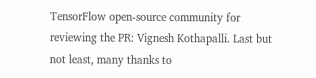TensorFlow open-source community for reviewing the PR: Vignesh Kothapalli. Last but not least, many thanks to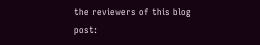the reviewers of this blog post: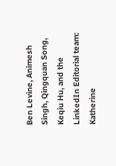Ben Levine, Animesh Singh, Qingquan Song, Keqiu Hu, and the LinkedIn Editorial team: Katherine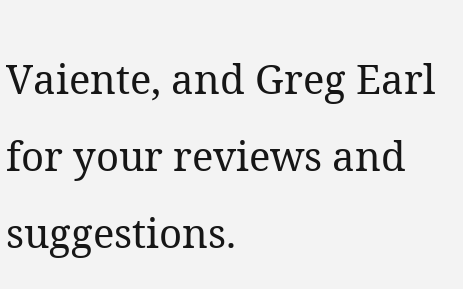Vaiente, and Greg Earl for your reviews and suggestions.